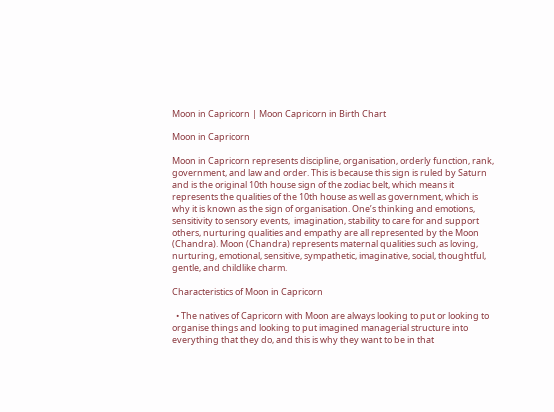Moon in Capricorn | Moon Capricorn in Birth Chart

Moon in Capricorn

Moon in Capricorn represents discipline, organisation, orderly function, rank, government, and law and order. This is because this sign is ruled by Saturn and is the original 10th house sign of the zodiac belt, which means it represents the qualities of the 10th house as well as government, which is why it is known as the sign of organisation. One’s thinking and emotions, sensitivity to sensory events,  imagination, stability to care for and support others, nurturing qualities and empathy are all represented by the Moon (Chandra). Moon (Chandra) represents maternal qualities such as loving, nurturing, emotional, sensitive, sympathetic, imaginative, social, thoughtful, gentle, and childlike charm.

Characteristics of Moon in Capricorn

  • The natives of Capricorn with Moon are always looking to put or looking to organise things and looking to put imagined managerial structure into everything that they do, and this is why they want to be in that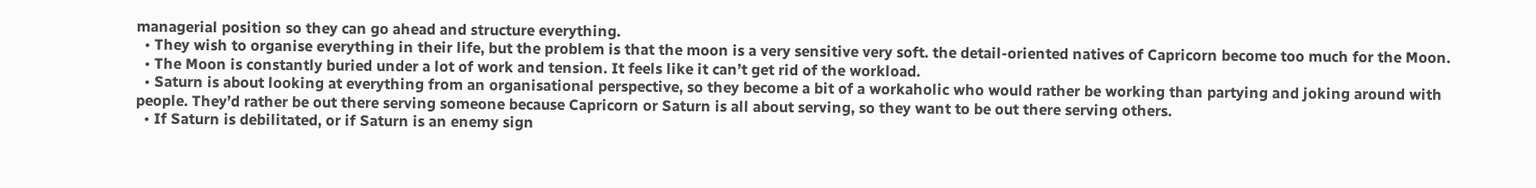managerial position so they can go ahead and structure everything.
  • They wish to organise everything in their life, but the problem is that the moon is a very sensitive very soft. the detail-oriented natives of Capricorn become too much for the Moon.
  • The Moon is constantly buried under a lot of work and tension. It feels like it can’t get rid of the workload.
  • Saturn is about looking at everything from an organisational perspective, so they become a bit of a workaholic who would rather be working than partying and joking around with people. They’d rather be out there serving someone because Capricorn or Saturn is all about serving, so they want to be out there serving others.
  • If Saturn is debilitated, or if Saturn is an enemy sign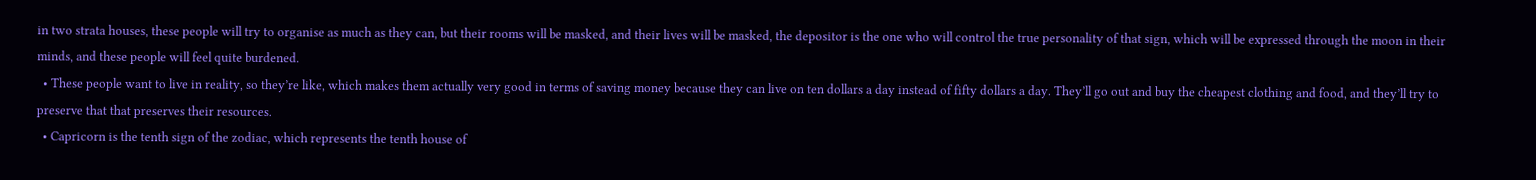in two strata houses, these people will try to organise as much as they can, but their rooms will be masked, and their lives will be masked, the depositor is the one who will control the true personality of that sign, which will be expressed through the moon in their minds, and these people will feel quite burdened.
  • These people want to live in reality, so they’re like, which makes them actually very good in terms of saving money because they can live on ten dollars a day instead of fifty dollars a day. They’ll go out and buy the cheapest clothing and food, and they’ll try to preserve that that preserves their resources.
  • Capricorn is the tenth sign of the zodiac, which represents the tenth house of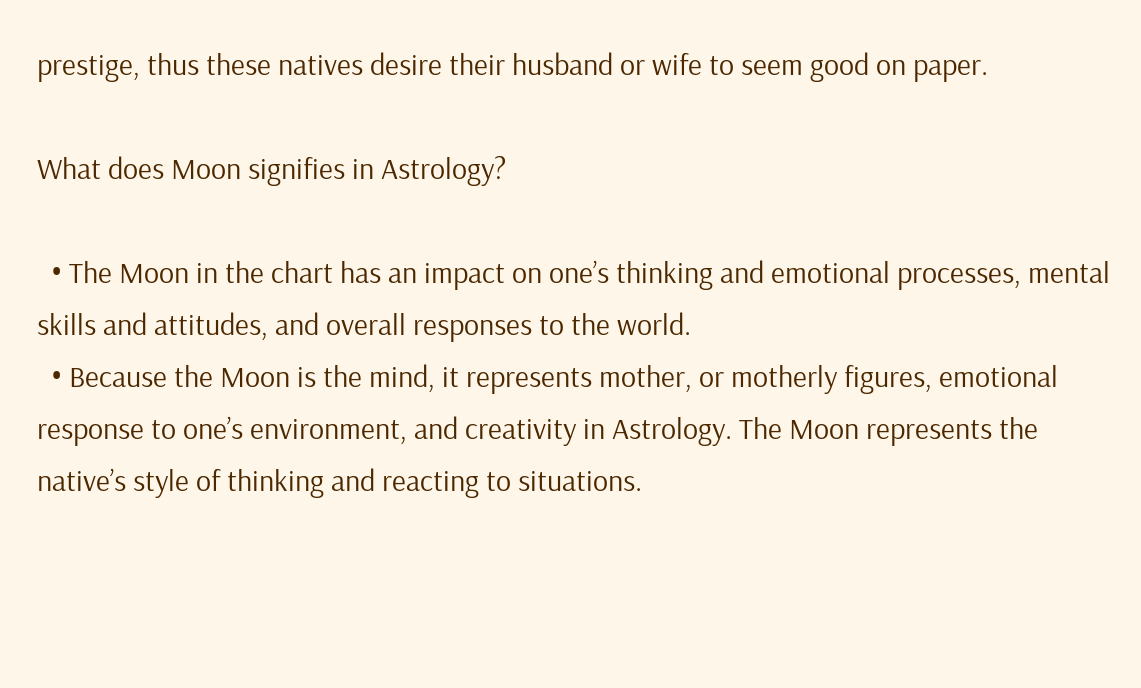prestige, thus these natives desire their husband or wife to seem good on paper.

What does Moon signifies in Astrology?

  • The Moon in the chart has an impact on one’s thinking and emotional processes, mental skills and attitudes, and overall responses to the world.
  • Because the Moon is the mind, it represents mother, or motherly figures, emotional response to one’s environment, and creativity in Astrology. The Moon represents the native’s style of thinking and reacting to situations.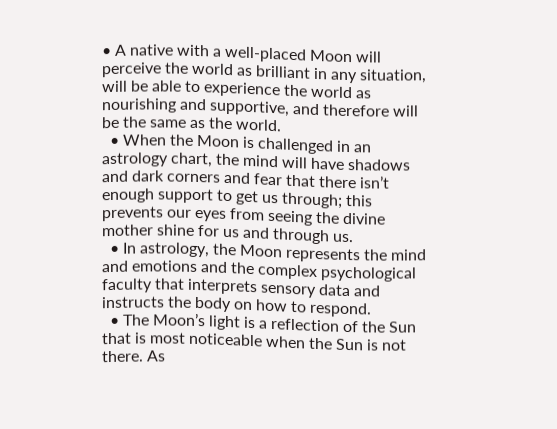• A native with a well-placed Moon will perceive the world as brilliant in any situation, will be able to experience the world as nourishing and supportive, and therefore will be the same as the world.
  • When the Moon is challenged in an astrology chart, the mind will have shadows and dark corners and fear that there isn’t enough support to get us through; this prevents our eyes from seeing the divine mother shine for us and through us.
  • In astrology, the Moon represents the mind and emotions and the complex psychological faculty that interprets sensory data and instructs the body on how to respond.
  • The Moon’s light is a reflection of the Sun that is most noticeable when the Sun is not there. As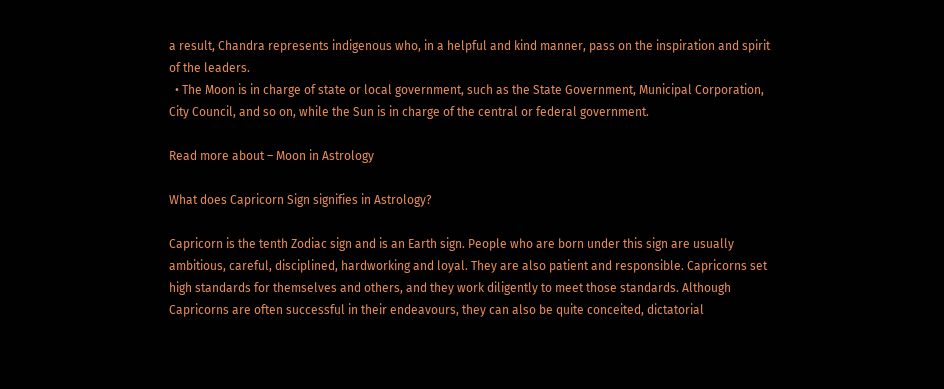a result, Chandra represents indigenous who, in a helpful and kind manner, pass on the inspiration and spirit of the leaders.
  • The Moon is in charge of state or local government, such as the State Government, Municipal Corporation, City Council, and so on, while the Sun is in charge of the central or federal government.

Read more about – Moon in Astrology

What does Capricorn Sign signifies in Astrology?

Capricorn is the tenth Zodiac sign and is an Earth sign. People who are born under this sign are usually ambitious, careful, disciplined, hardworking and loyal. They are also patient and responsible. Capricorns set high standards for themselves and others, and they work diligently to meet those standards. Although Capricorns are often successful in their endeavours, they can also be quite conceited, dictatorial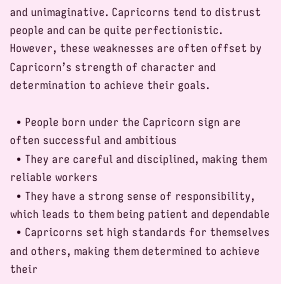and unimaginative. Capricorns tend to distrust people and can be quite perfectionistic. However, these weaknesses are often offset by Capricorn’s strength of character and determination to achieve their goals.

  • People born under the Capricorn sign are often successful and ambitious
  • They are careful and disciplined, making them reliable workers
  • They have a strong sense of responsibility, which leads to them being patient and dependable
  • Capricorns set high standards for themselves and others, making them determined to achieve their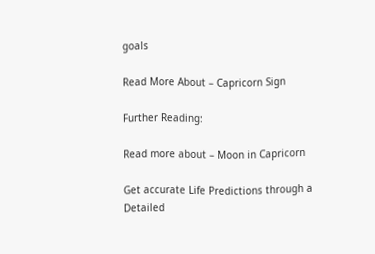goals

Read More About – Capricorn Sign

Further Reading:

Read more about – Moon in Capricorn

Get accurate Life Predictions through a Detailed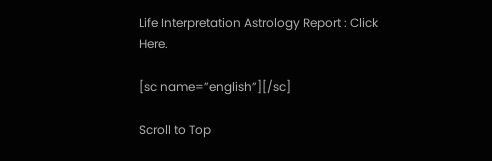Life Interpretation Astrology Report : Click Here.

[sc name=”english”][/sc]

Scroll to Top